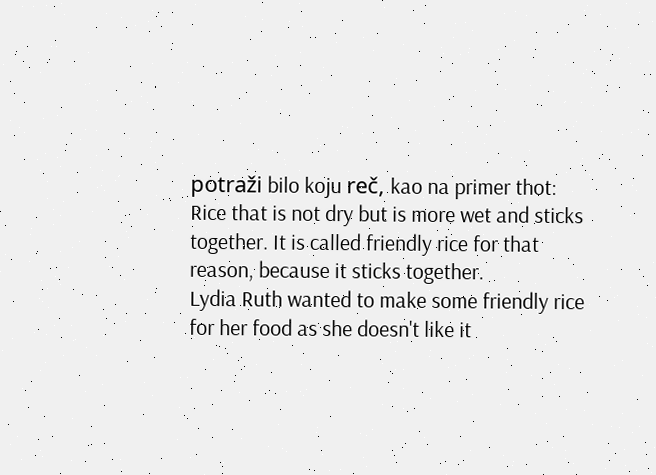potraži bilo koju reč, kao na primer thot:
Rice that is not dry but is more wet and sticks together. It is called friendly rice for that reason, because it sticks together.
Lydia Ruth wanted to make some friendly rice for her food as she doesn't like it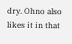dry. Ohno also likes it in that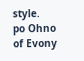style.
po Ohno of Evony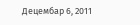Децембар 6, 2011